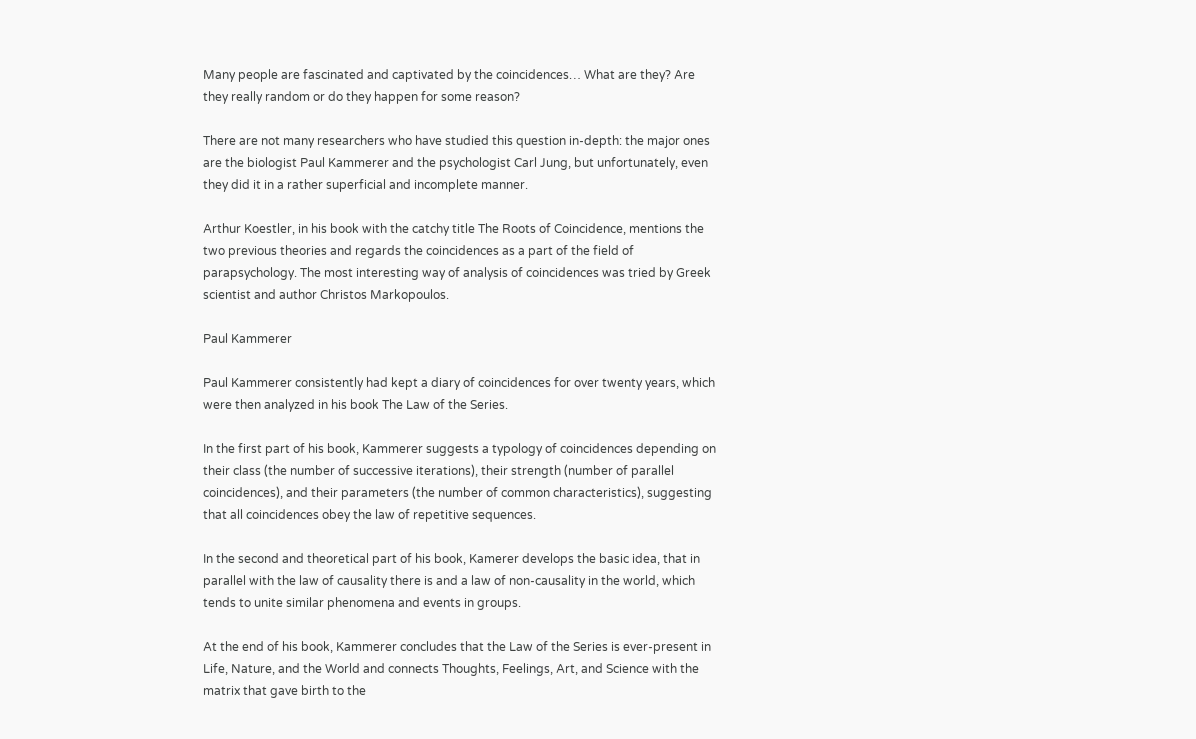Many people are fascinated and captivated by the coincidences… What are they? Are they really random or do they happen for some reason?

There are not many researchers who have studied this question in-depth: the major ones are the biologist Paul Kammerer and the psychologist Carl Jung, but unfortunately, even they did it in a rather superficial and incomplete manner.

Arthur Koestler, in his book with the catchy title The Roots of Coincidence, mentions the two previous theories and regards the coincidences as a part of the field of parapsychology. The most interesting way of analysis of coincidences was tried by Greek scientist and author Christos Markopoulos.

Paul Kammerer

Paul Kammerer consistently had kept a diary of coincidences for over twenty years, which were then analyzed in his book The Law of the Series.

In the first part of his book, Kammerer suggests a typology of coincidences depending on their class (the number of successive iterations), their strength (number of parallel coincidences), and their parameters (the number of common characteristics), suggesting that all coincidences obey the law of repetitive sequences.

In the second and theoretical part of his book, Kamerer develops the basic idea, that in parallel with the law of causality there is and a law of non-causality in the world, which tends to unite similar phenomena and events in groups.

At the end of his book, Kammerer concludes that the Law of the Series is ever-present in Life, Nature, and the World and connects Thoughts, Feelings, Art, and Science with the matrix that gave birth to the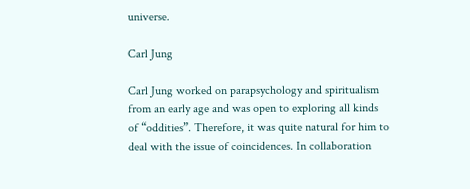universe.

Carl Jung

Carl Jung worked on parapsychology and spiritualism from an early age and was open to exploring all kinds of “oddities”. Therefore, it was quite natural for him to deal with the issue of coincidences. In collaboration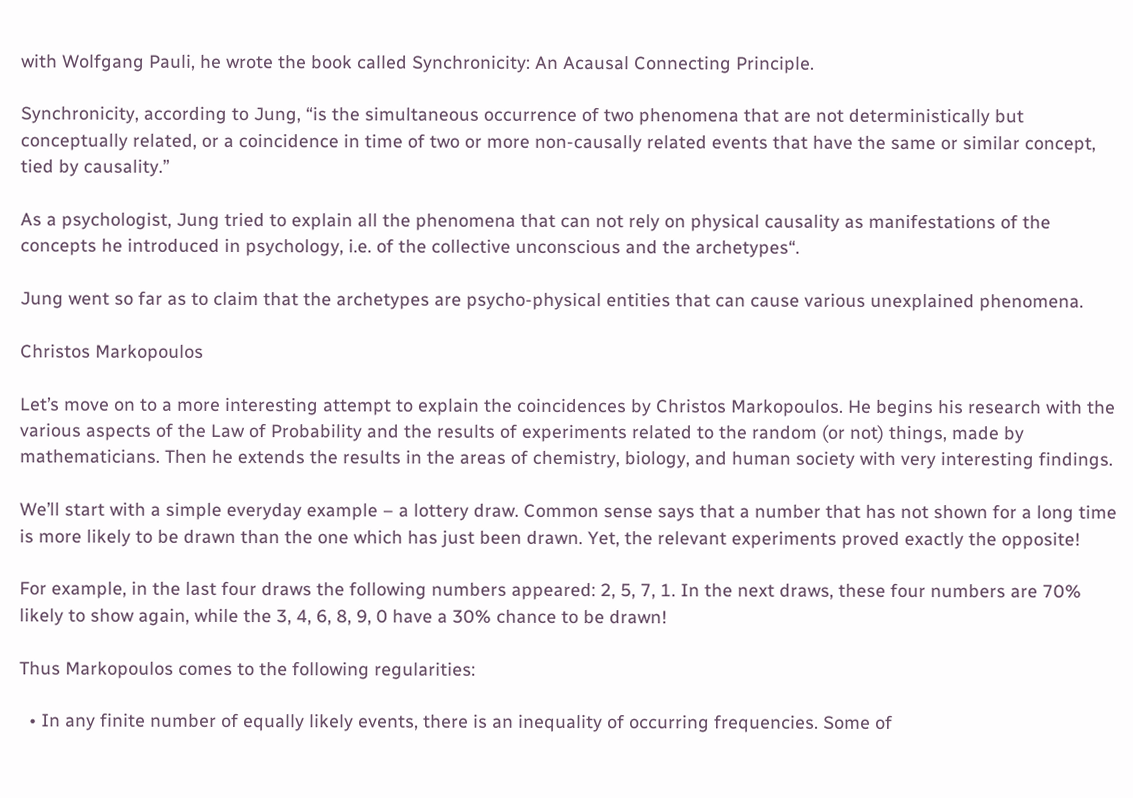with Wolfgang Pauli, he wrote the book called Synchronicity: An Acausal Connecting Principle.

Synchronicity, according to Jung, “is the simultaneous occurrence of two phenomena that are not deterministically but conceptually related, or a coincidence in time of two or more non-causally related events that have the same or similar concept, tied by causality.”

As a psychologist, Jung tried to explain all the phenomena that can not rely on physical causality as manifestations of the concepts he introduced in psychology, i.e. of the collective unconscious and the archetypes“.

Jung went so far as to claim that the archetypes are psycho-physical entities that can cause various unexplained phenomena.

Christos Markopoulos

Let’s move on to a more interesting attempt to explain the coincidences by Christos Markopoulos. He begins his research with the various aspects of the Law of Probability and the results of experiments related to the random (or not) things, made by mathematicians. Then he extends the results in the areas of chemistry, biology, and human society with very interesting findings.

We’ll start with a simple everyday example – a lottery draw. Common sense says that a number that has not shown for a long time is more likely to be drawn than the one which has just been drawn. Yet, the relevant experiments proved exactly the opposite!

For example, in the last four draws the following numbers appeared: 2, 5, 7, 1. In the next draws, these four numbers are 70% likely to show again, while the 3, 4, 6, 8, 9, 0 have a 30% chance to be drawn!

Thus Markopoulos comes to the following regularities:

  • In any finite number of equally likely events, there is an inequality of occurring frequencies. Some of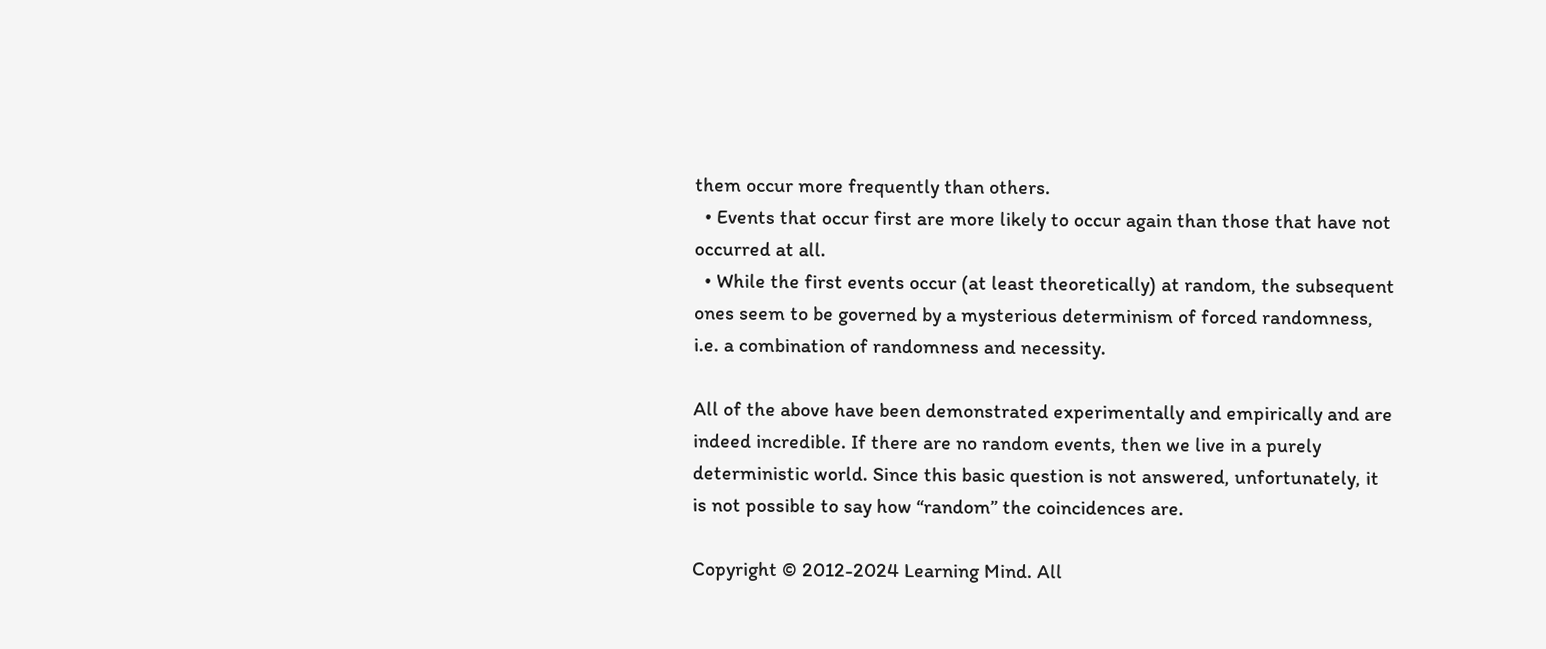them occur more frequently than others.
  • Events that occur first are more likely to occur again than those that have not occurred at all.
  • While the first events occur (at least theoretically) at random, the subsequent ones seem to be governed by a mysterious determinism of forced randomness, i.e. a combination of randomness and necessity.

All of the above have been demonstrated experimentally and empirically and are indeed incredible. If there are no random events, then we live in a purely deterministic world. Since this basic question is not answered, unfortunately, it is not possible to say how “random” the coincidences are.

Copyright © 2012-2024 Learning Mind. All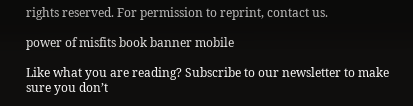rights reserved. For permission to reprint, contact us.

power of misfits book banner mobile

Like what you are reading? Subscribe to our newsletter to make sure you don’t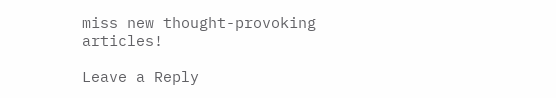miss new thought-provoking articles!

Leave a Reply